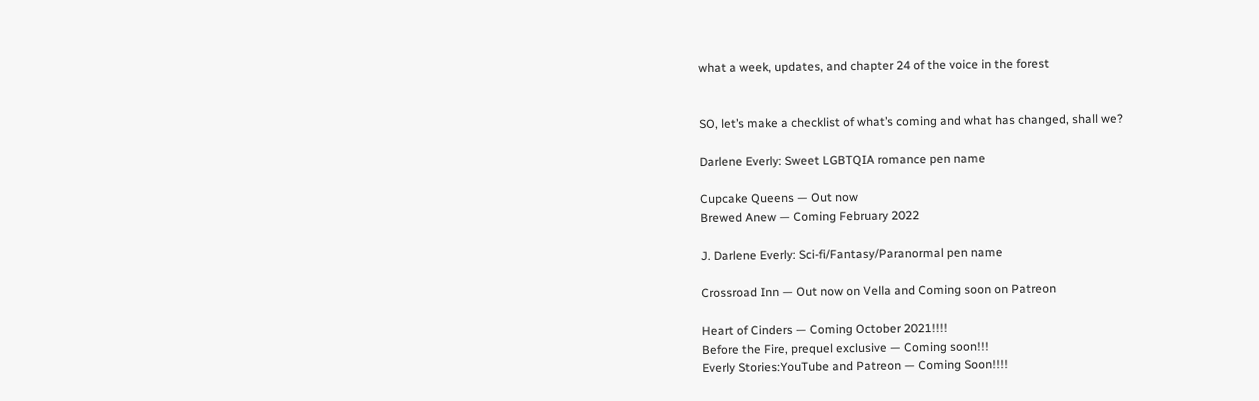what a week, updates, and chapter 24 of the voice in the forest


SO, let’s make a checklist of what’s coming and what has changed, shall we?

Darlene Everly: Sweet LGBTQIA romance pen name

Cupcake Queens — Out now
Brewed Anew — Coming February 2022

J. Darlene Everly: Sci-fi/Fantasy/Paranormal pen name

Crossroad Inn — Out now on Vella and Coming soon on Patreon

Heart of Cinders — Coming October 2021!!!!
Before the Fire, prequel exclusive — Coming soon!!!
Everly Stories:YouTube and Patreon — Coming Soon!!!!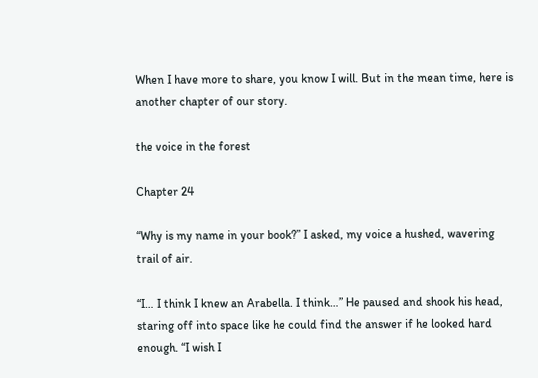When I have more to share, you know I will. But in the mean time, here is another chapter of our story.

the voice in the forest

Chapter 24

“Why is my name in your book?” I asked, my voice a hushed, wavering trail of air.

“I… I think I knew an Arabella. I think…” He paused and shook his head, staring off into space like he could find the answer if he looked hard enough. “I wish I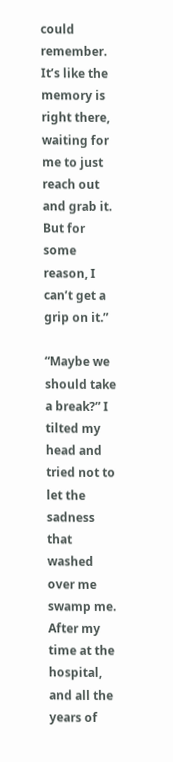could remember. It’s like the memory is right there, waiting for me to just reach out and grab it. But for some reason, I can’t get a grip on it.”

“Maybe we should take a break?” I tilted my head and tried not to let the sadness that washed over me swamp me. After my time at the hospital, and all the years of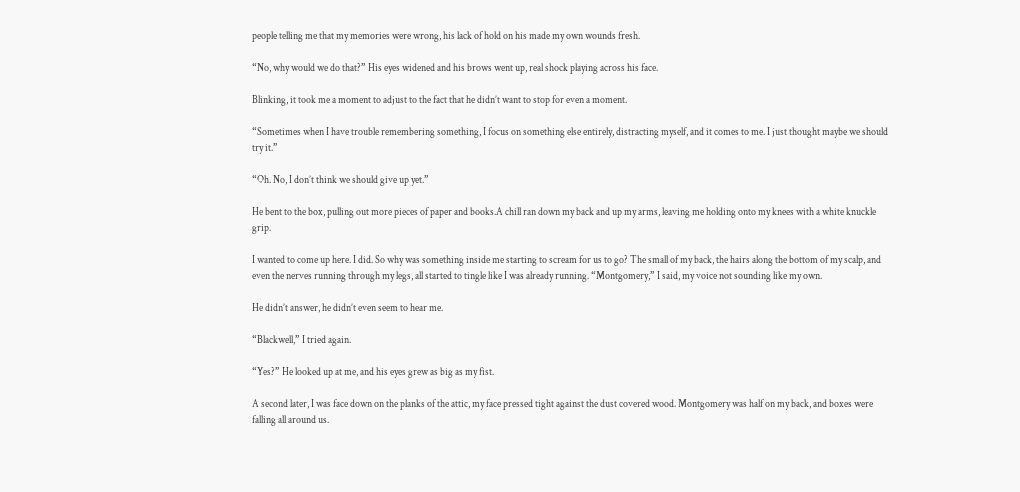people telling me that my memories were wrong, his lack of hold on his made my own wounds fresh.

“No, why would we do that?” His eyes widened and his brows went up, real shock playing across his face.

Blinking, it took me a moment to adjust to the fact that he didn’t want to stop for even a moment.

“Sometimes when I have trouble remembering something, I focus on something else entirely, distracting myself, and it comes to me. I just thought maybe we should try it.”

“Oh. No, I don’t think we should give up yet.”

He bent to the box, pulling out more pieces of paper and books.A chill ran down my back and up my arms, leaving me holding onto my knees with a white knuckle grip.

I wanted to come up here. I did. So why was something inside me starting to scream for us to go? The small of my back, the hairs along the bottom of my scalp, and even the nerves running through my legs, all started to tingle like I was already running. “Montgomery,” I said, my voice not sounding like my own.

He didn’t answer, he didn’t even seem to hear me.

“Blackwell,” I tried again.

“Yes?” He looked up at me, and his eyes grew as big as my fist.

A second later, I was face down on the planks of the attic, my face pressed tight against the dust covered wood. Montgomery was half on my back, and boxes were falling all around us.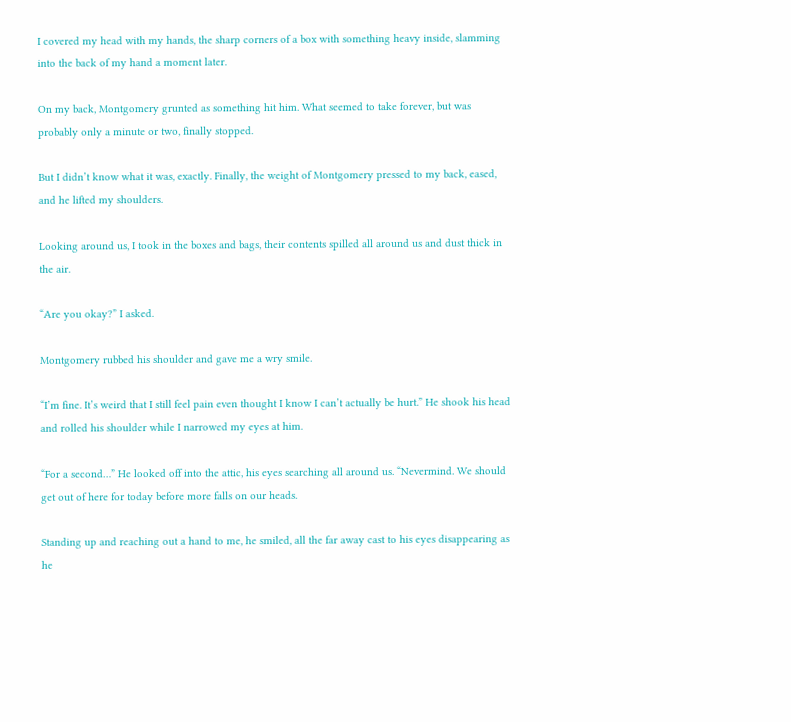I covered my head with my hands, the sharp corners of a box with something heavy inside, slamming into the back of my hand a moment later.

On my back, Montgomery grunted as something hit him. What seemed to take forever, but was probably only a minute or two, finally stopped.

But I didn’t know what it was, exactly. Finally, the weight of Montgomery pressed to my back, eased, and he lifted my shoulders.

Looking around us, I took in the boxes and bags, their contents spilled all around us and dust thick in the air.

“Are you okay?” I asked.

Montgomery rubbed his shoulder and gave me a wry smile.

“I’m fine. It’s weird that I still feel pain even thought I know I can’t actually be hurt.” He shook his head and rolled his shoulder while I narrowed my eyes at him.

“For a second…” He looked off into the attic, his eyes searching all around us. “Nevermind. We should get out of here for today before more falls on our heads.

Standing up and reaching out a hand to me, he smiled, all the far away cast to his eyes disappearing as he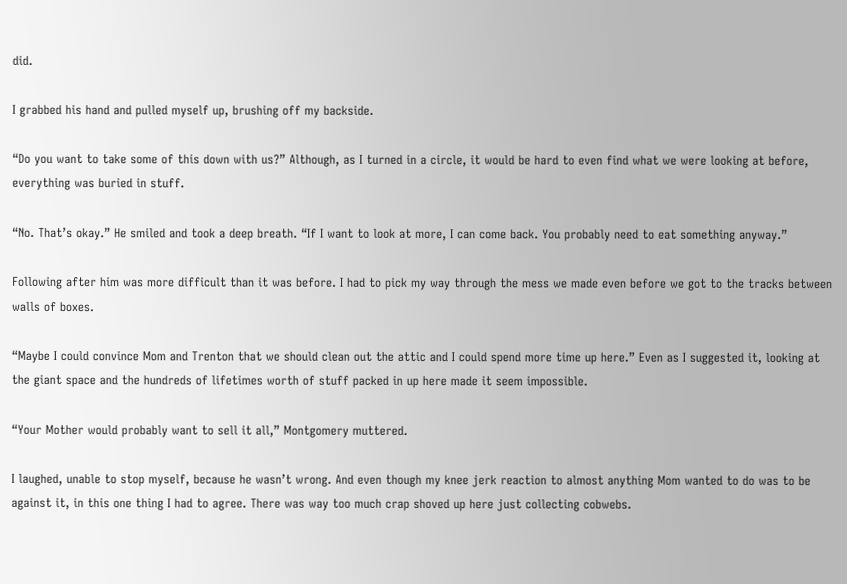did.

I grabbed his hand and pulled myself up, brushing off my backside.

“Do you want to take some of this down with us?” Although, as I turned in a circle, it would be hard to even find what we were looking at before, everything was buried in stuff.

“No. That’s okay.” He smiled and took a deep breath. “If I want to look at more, I can come back. You probably need to eat something anyway.”

Following after him was more difficult than it was before. I had to pick my way through the mess we made even before we got to the tracks between walls of boxes.

“Maybe I could convince Mom and Trenton that we should clean out the attic and I could spend more time up here.” Even as I suggested it, looking at the giant space and the hundreds of lifetimes worth of stuff packed in up here made it seem impossible.

“Your Mother would probably want to sell it all,” Montgomery muttered.

I laughed, unable to stop myself, because he wasn’t wrong. And even though my knee jerk reaction to almost anything Mom wanted to do was to be against it, in this one thing I had to agree. There was way too much crap shoved up here just collecting cobwebs.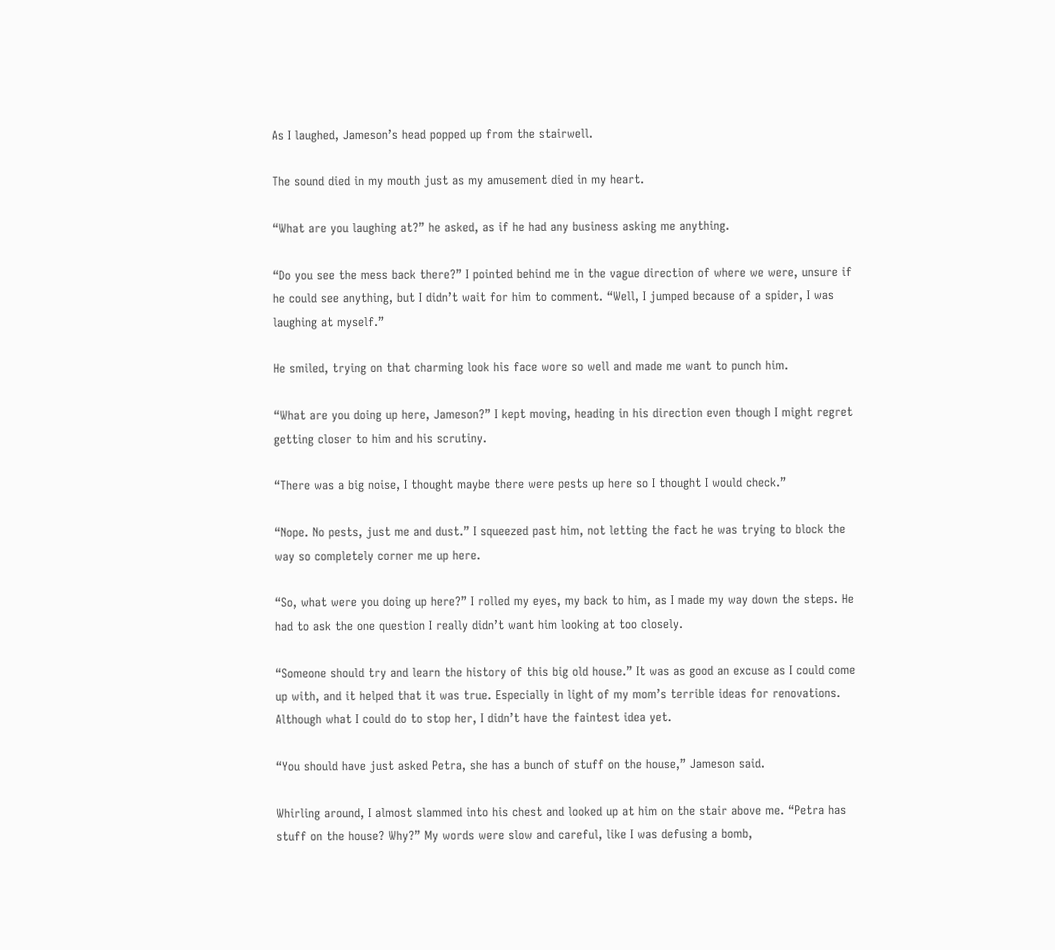As I laughed, Jameson’s head popped up from the stairwell.

The sound died in my mouth just as my amusement died in my heart.

“What are you laughing at?” he asked, as if he had any business asking me anything.

“Do you see the mess back there?” I pointed behind me in the vague direction of where we were, unsure if he could see anything, but I didn’t wait for him to comment. “Well, I jumped because of a spider, I was laughing at myself.”

He smiled, trying on that charming look his face wore so well and made me want to punch him.

“What are you doing up here, Jameson?” I kept moving, heading in his direction even though I might regret getting closer to him and his scrutiny.

“There was a big noise, I thought maybe there were pests up here so I thought I would check.”

“Nope. No pests, just me and dust.” I squeezed past him, not letting the fact he was trying to block the way so completely corner me up here.

“So, what were you doing up here?” I rolled my eyes, my back to him, as I made my way down the steps. He had to ask the one question I really didn’t want him looking at too closely.

“Someone should try and learn the history of this big old house.” It was as good an excuse as I could come up with, and it helped that it was true. Especially in light of my mom’s terrible ideas for renovations. Although what I could do to stop her, I didn’t have the faintest idea yet.

“You should have just asked Petra, she has a bunch of stuff on the house,” Jameson said.

Whirling around, I almost slammed into his chest and looked up at him on the stair above me. “Petra has stuff on the house? Why?” My words were slow and careful, like I was defusing a bomb,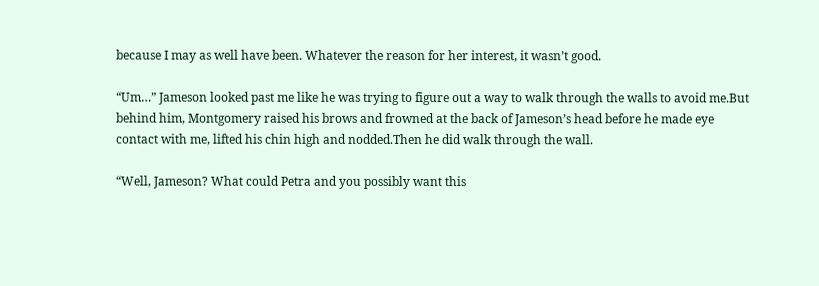because I may as well have been. Whatever the reason for her interest, it wasn’t good.

“Um…” Jameson looked past me like he was trying to figure out a way to walk through the walls to avoid me.But behind him, Montgomery raised his brows and frowned at the back of Jameson’s head before he made eye contact with me, lifted his chin high and nodded.Then he did walk through the wall.

“Well, Jameson? What could Petra and you possibly want this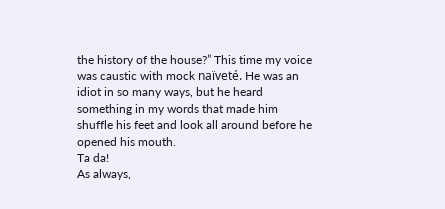the history of the house?” This time my voice was caustic with mock naïveté. He was an idiot in so many ways, but he heard something in my words that made him shuffle his feet and look all around before he opened his mouth.
Ta da!
As always,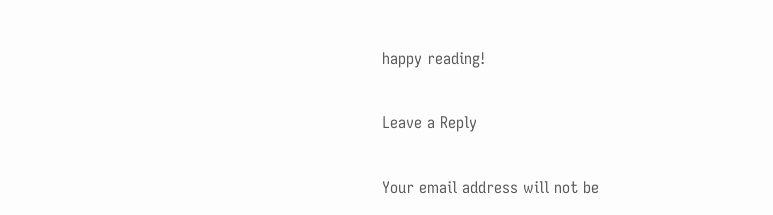happy reading!

Leave a Reply

Your email address will not be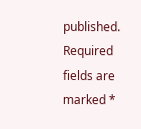published. Required fields are marked *